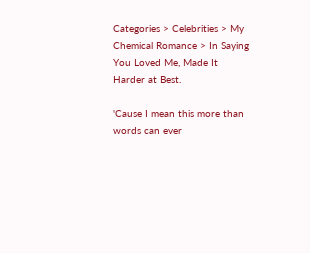Categories > Celebrities > My Chemical Romance > In Saying You Loved Me, Made It Harder at Best.

'Cause I mean this more than words can ever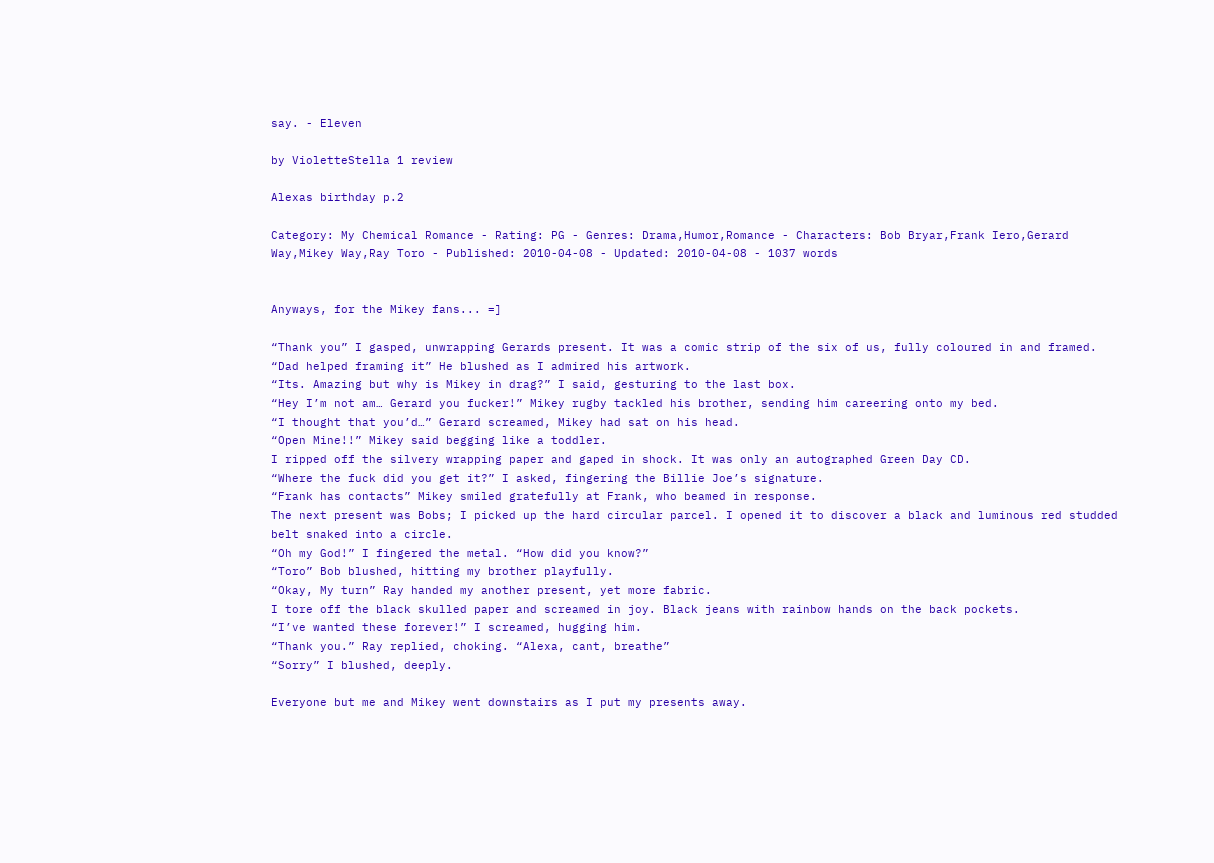say. - Eleven

by VioletteStella 1 review

Alexas birthday p.2

Category: My Chemical Romance - Rating: PG - Genres: Drama,Humor,Romance - Characters: Bob Bryar,Frank Iero,Gerard Way,Mikey Way,Ray Toro - Published: 2010-04-08 - Updated: 2010-04-08 - 1037 words


Anyways, for the Mikey fans... =]

“Thank you” I gasped, unwrapping Gerards present. It was a comic strip of the six of us, fully coloured in and framed.
“Dad helped framing it” He blushed as I admired his artwork.
“Its. Amazing but why is Mikey in drag?” I said, gesturing to the last box.
“Hey I’m not am… Gerard you fucker!” Mikey rugby tackled his brother, sending him careering onto my bed.
“I thought that you’d…” Gerard screamed, Mikey had sat on his head.
“Open Mine!!” Mikey said begging like a toddler.
I ripped off the silvery wrapping paper and gaped in shock. It was only an autographed Green Day CD.
“Where the fuck did you get it?” I asked, fingering the Billie Joe’s signature.
“Frank has contacts” Mikey smiled gratefully at Frank, who beamed in response.
The next present was Bobs; I picked up the hard circular parcel. I opened it to discover a black and luminous red studded belt snaked into a circle.
“Oh my God!” I fingered the metal. “How did you know?”
“Toro” Bob blushed, hitting my brother playfully.
“Okay, My turn” Ray handed my another present, yet more fabric.
I tore off the black skulled paper and screamed in joy. Black jeans with rainbow hands on the back pockets.
“I’ve wanted these forever!” I screamed, hugging him.
“Thank you.” Ray replied, choking. “Alexa, cant, breathe”
“Sorry” I blushed, deeply.

Everyone but me and Mikey went downstairs as I put my presents away.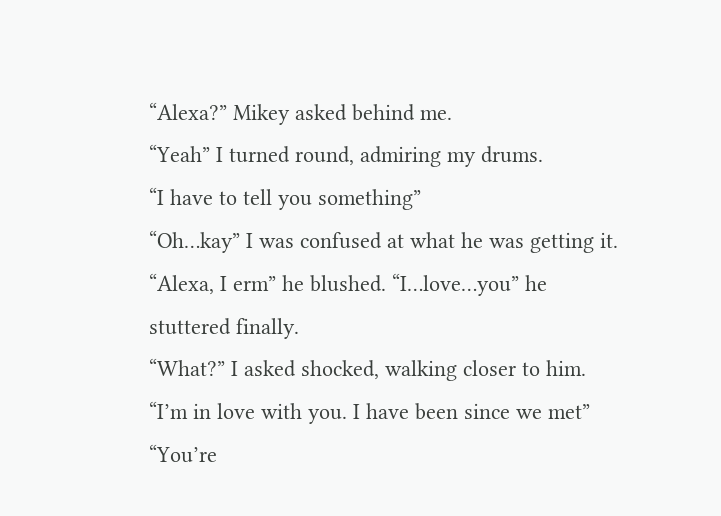“Alexa?” Mikey asked behind me.
“Yeah” I turned round, admiring my drums.
“I have to tell you something”
“Oh…kay” I was confused at what he was getting it.
“Alexa, I erm” he blushed. “I…love…you” he stuttered finally.
“What?” I asked shocked, walking closer to him.
“I’m in love with you. I have been since we met”
“You’re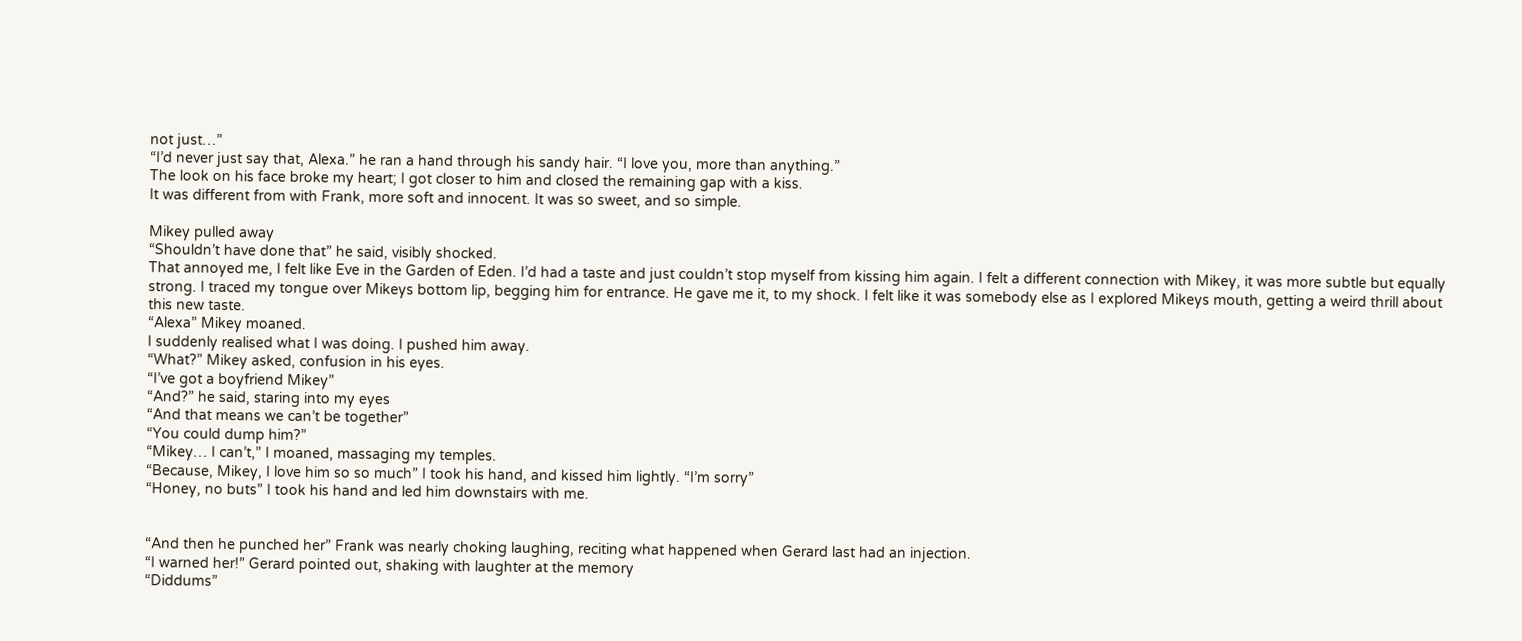not just…”
“I’d never just say that, Alexa.” he ran a hand through his sandy hair. “I love you, more than anything.”
The look on his face broke my heart; I got closer to him and closed the remaining gap with a kiss.
It was different from with Frank, more soft and innocent. It was so sweet, and so simple.

Mikey pulled away
“Shouldn’t have done that” he said, visibly shocked.
That annoyed me, I felt like Eve in the Garden of Eden. I’d had a taste and just couldn’t stop myself from kissing him again. I felt a different connection with Mikey, it was more subtle but equally strong. I traced my tongue over Mikeys bottom lip, begging him for entrance. He gave me it, to my shock. I felt like it was somebody else as I explored Mikeys mouth, getting a weird thrill about this new taste.
“Alexa” Mikey moaned.
I suddenly realised what I was doing. I pushed him away.
“What?” Mikey asked, confusion in his eyes.
“I’ve got a boyfriend Mikey”
“And?” he said, staring into my eyes
“And that means we can’t be together”
“You could dump him?”
“Mikey… I can’t,” I moaned, massaging my temples.
“Because, Mikey, I love him so so much” I took his hand, and kissed him lightly. “I’m sorry”
“Honey, no buts” I took his hand and led him downstairs with me.


“And then he punched her” Frank was nearly choking laughing, reciting what happened when Gerard last had an injection.
“I warned her!” Gerard pointed out, shaking with laughter at the memory
“Diddums”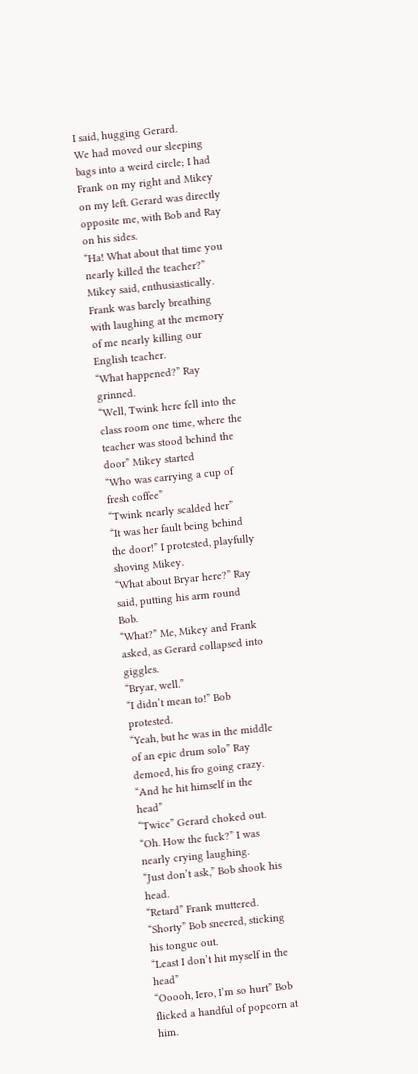I said, hugging Gerard.
We had moved our sleeping bags into a weird circle; I had Frank on my right and Mikey on my left. Gerard was directly opposite me, with Bob and Ray on his sides.
“Ha! What about that time you nearly killed the teacher?” Mikey said, enthusiastically.
Frank was barely breathing with laughing at the memory of me nearly killing our English teacher.
“What happened?” Ray grinned.
“Well, Twink here fell into the class room one time, where the teacher was stood behind the door” Mikey started
“Who was carrying a cup of fresh coffee”
“Twink nearly scalded her”
“It was her fault being behind the door!” I protested, playfully shoving Mikey.
“What about Bryar here?” Ray said, putting his arm round Bob.
“What?” Me, Mikey and Frank asked, as Gerard collapsed into giggles.
“Bryar, well.”
“I didn’t mean to!” Bob protested.
“Yeah, but he was in the middle of an epic drum solo” Ray demoed, his fro going crazy. “And he hit himself in the head”
“Twice” Gerard choked out.
“Oh. How the fuck?” I was nearly crying laughing.
“Just don’t ask,” Bob shook his head.
“Retard” Frank muttered.
“Shorty” Bob sneered, sticking his tongue out.
“Least I don’t hit myself in the head”
“Ooooh, Iero, I’m so hurt” Bob flicked a handful of popcorn at him.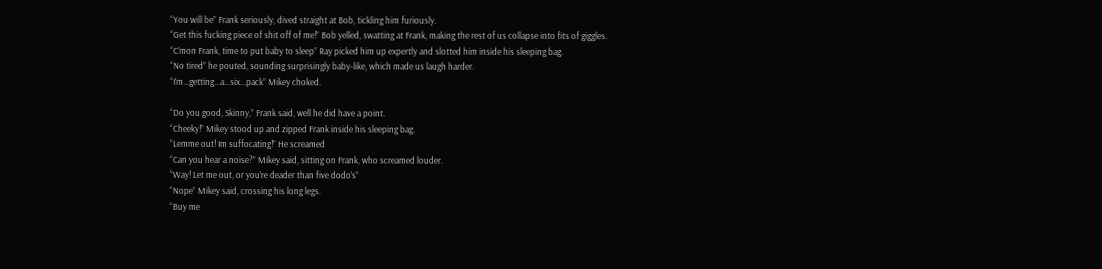“You will be” Frank seriously, dived straight at Bob, tickling him furiously.
“Get this fucking piece of shit off of me!” Bob yelled, swatting at Frank, making the rest of us collapse into fits of giggles.
“C’mon Frank, time to put baby to sleep” Ray picked him up expertly and slotted him inside his sleeping bag.
“No tired” he pouted, sounding surprisingly baby-like, which made us laugh harder.
“I’m…getting…a…six…pack” Mikey choked.

“Do you good, Skinny,” Frank said, well he did have a point.
“Cheeky!” Mikey stood up and zipped Frank inside his sleeping bag.
“Lemme out! Im suffocating!” He screamed
“Can you hear a noise?” Mikey said, sitting on Frank, who screamed louder.
“Way! Let me out, or you’re deader than five dodo’s”
“Nope” Mikey said, crossing his long legs.
“Buy me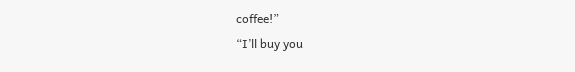coffee!”
“I’ll buy you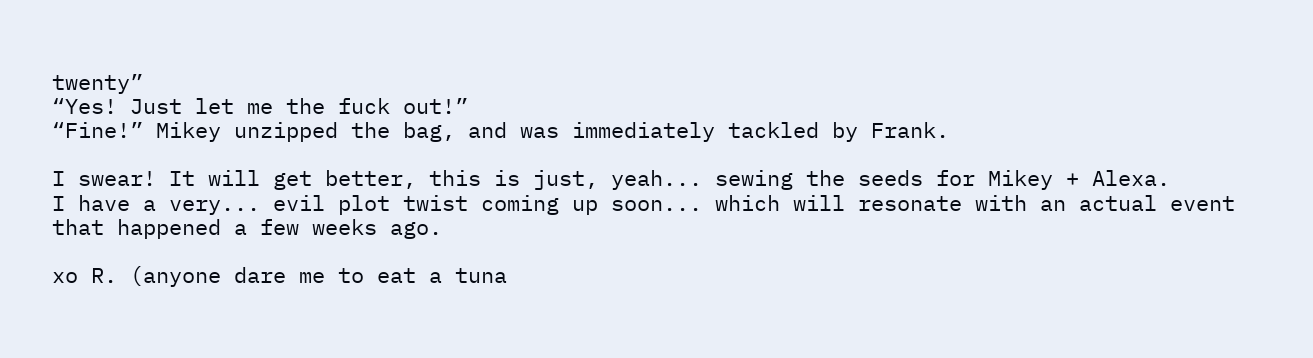twenty”
“Yes! Just let me the fuck out!”
“Fine!” Mikey unzipped the bag, and was immediately tackled by Frank.

I swear! It will get better, this is just, yeah... sewing the seeds for Mikey + Alexa.
I have a very... evil plot twist coming up soon... which will resonate with an actual event that happened a few weeks ago.

xo R. (anyone dare me to eat a tuna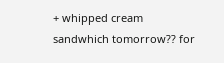+ whipped cream sandwhich tomorrow?? for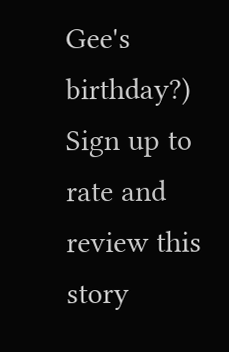Gee's birthday?)
Sign up to rate and review this story